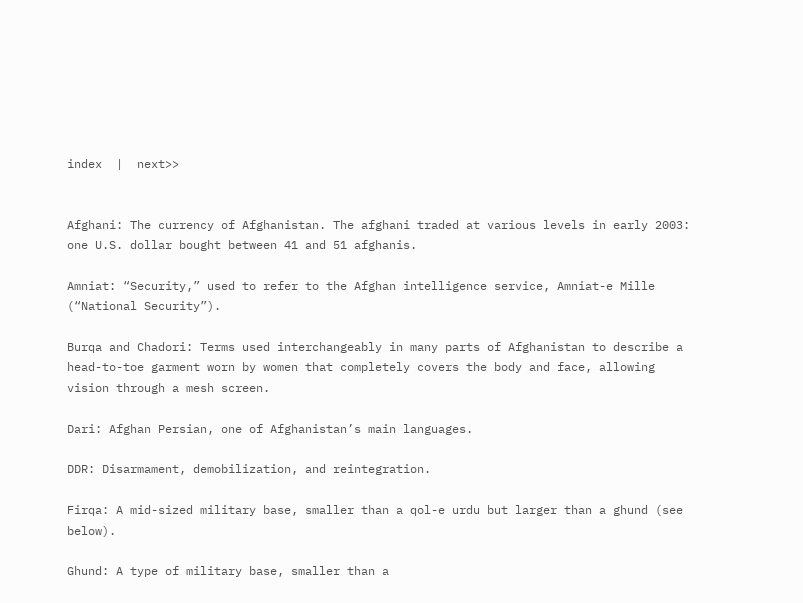index  |  next>>


Afghani: The currency of Afghanistan. The afghani traded at various levels in early 2003: one U.S. dollar bought between 41 and 51 afghanis.

Amniat: “Security,” used to refer to the Afghan intelligence service, Amniat-e Mille (“National Security”).

Burqa and Chadori: Terms used interchangeably in many parts of Afghanistan to describe a head-to-toe garment worn by women that completely covers the body and face, allowing vision through a mesh screen.

Dari: Afghan Persian, one of Afghanistan’s main languages.

DDR: Disarmament, demobilization, and reintegration.

Firqa: A mid-sized military base, smaller than a qol-e urdu but larger than a ghund (see below).

Ghund: A type of military base, smaller than a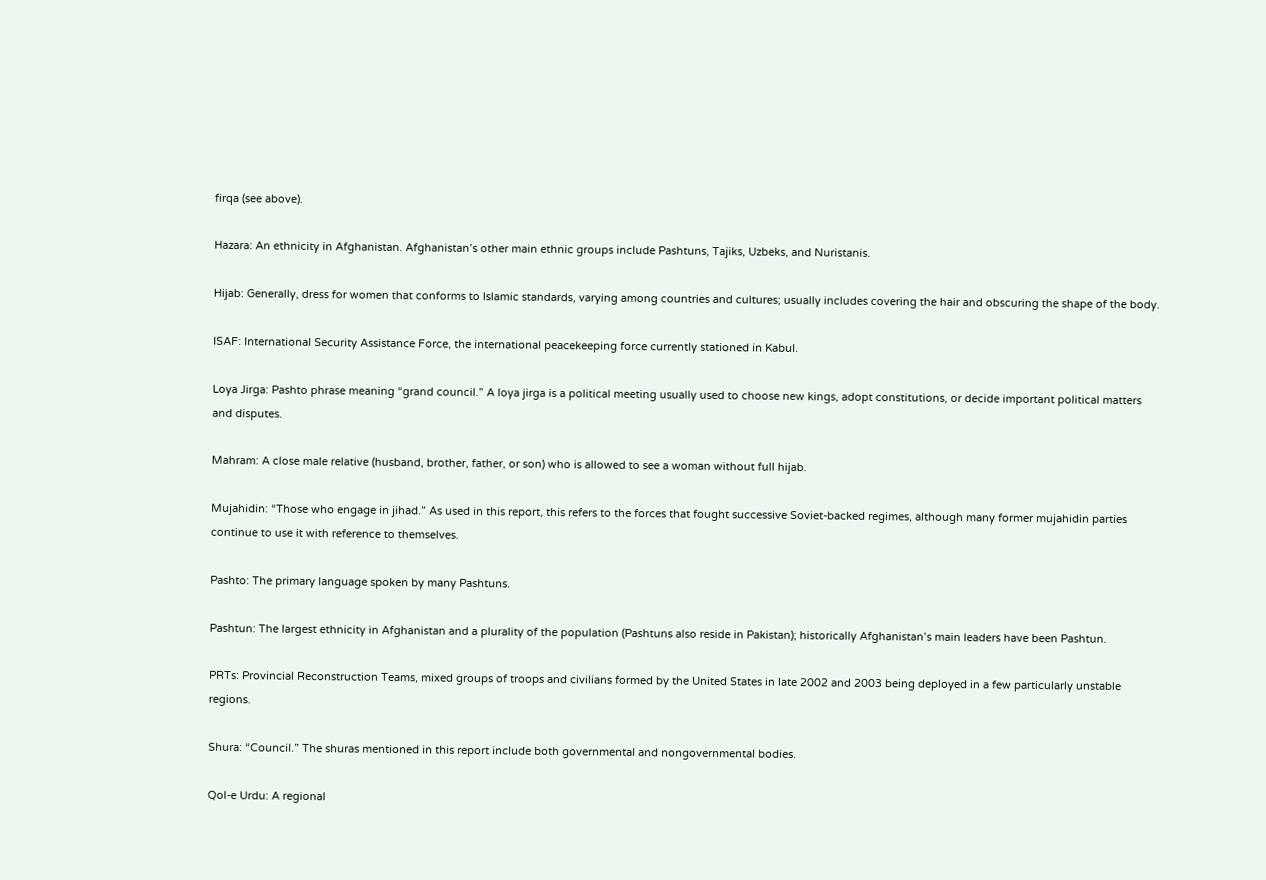firqa (see above).

Hazara: An ethnicity in Afghanistan. Afghanistan’s other main ethnic groups include Pashtuns, Tajiks, Uzbeks, and Nuristanis.

Hijab: Generally, dress for women that conforms to Islamic standards, varying among countries and cultures; usually includes covering the hair and obscuring the shape of the body.

ISAF: International Security Assistance Force, the international peacekeeping force currently stationed in Kabul.

Loya Jirga: Pashto phrase meaning “grand council.” A loya jirga is a political meeting usually used to choose new kings, adopt constitutions, or decide important political matters and disputes.

Mahram: A close male relative (husband, brother, father, or son) who is allowed to see a woman without full hijab.

Mujahidin: “Those who engage in jihad.” As used in this report, this refers to the forces that fought successive Soviet-backed regimes, although many former mujahidin parties continue to use it with reference to themselves.

Pashto: The primary language spoken by many Pashtuns.

Pashtun: The largest ethnicity in Afghanistan and a plurality of the population (Pashtuns also reside in Pakistan); historically Afghanistan’s main leaders have been Pashtun.

PRTs: Provincial Reconstruction Teams, mixed groups of troops and civilians formed by the United States in late 2002 and 2003 being deployed in a few particularly unstable regions.

Shura: “Council.” The shuras mentioned in this report include both governmental and nongovernmental bodies.

Qol-e Urdu: A regional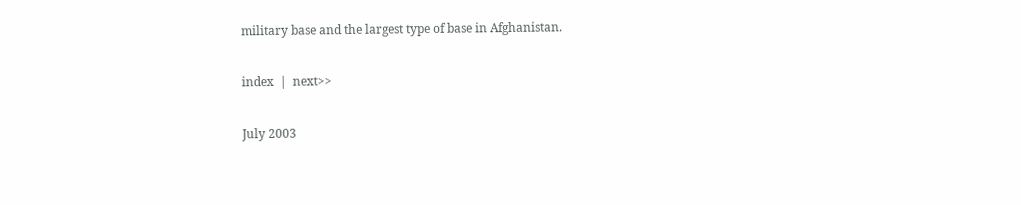military base and the largest type of base in Afghanistan.

index  |  next>>

July 2003